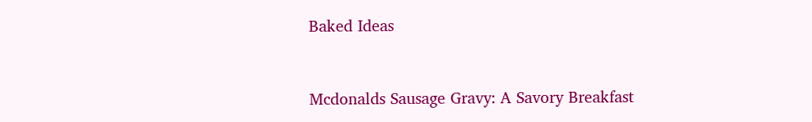Baked Ideas


Mcdonalds Sausage Gravy: A Savory Breakfast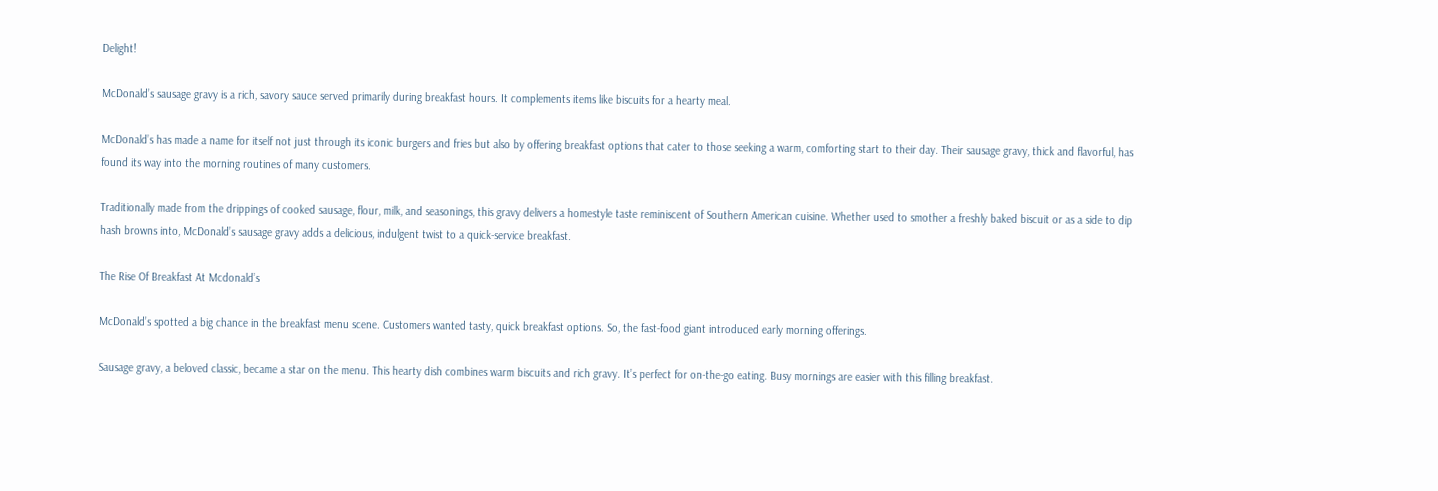Delight!

McDonald’s sausage gravy is a rich, savory sauce served primarily during breakfast hours. It complements items like biscuits for a hearty meal.

McDonald’s has made a name for itself not just through its iconic burgers and fries but also by offering breakfast options that cater to those seeking a warm, comforting start to their day. Their sausage gravy, thick and flavorful, has found its way into the morning routines of many customers.

Traditionally made from the drippings of cooked sausage, flour, milk, and seasonings, this gravy delivers a homestyle taste reminiscent of Southern American cuisine. Whether used to smother a freshly baked biscuit or as a side to dip hash browns into, McDonald’s sausage gravy adds a delicious, indulgent twist to a quick-service breakfast.

The Rise Of Breakfast At Mcdonald’s

McDonald’s spotted a big chance in the breakfast menu scene. Customers wanted tasty, quick breakfast options. So, the fast-food giant introduced early morning offerings.

Sausage gravy, a beloved classic, became a star on the menu. This hearty dish combines warm biscuits and rich gravy. It’s perfect for on-the-go eating. Busy mornings are easier with this filling breakfast.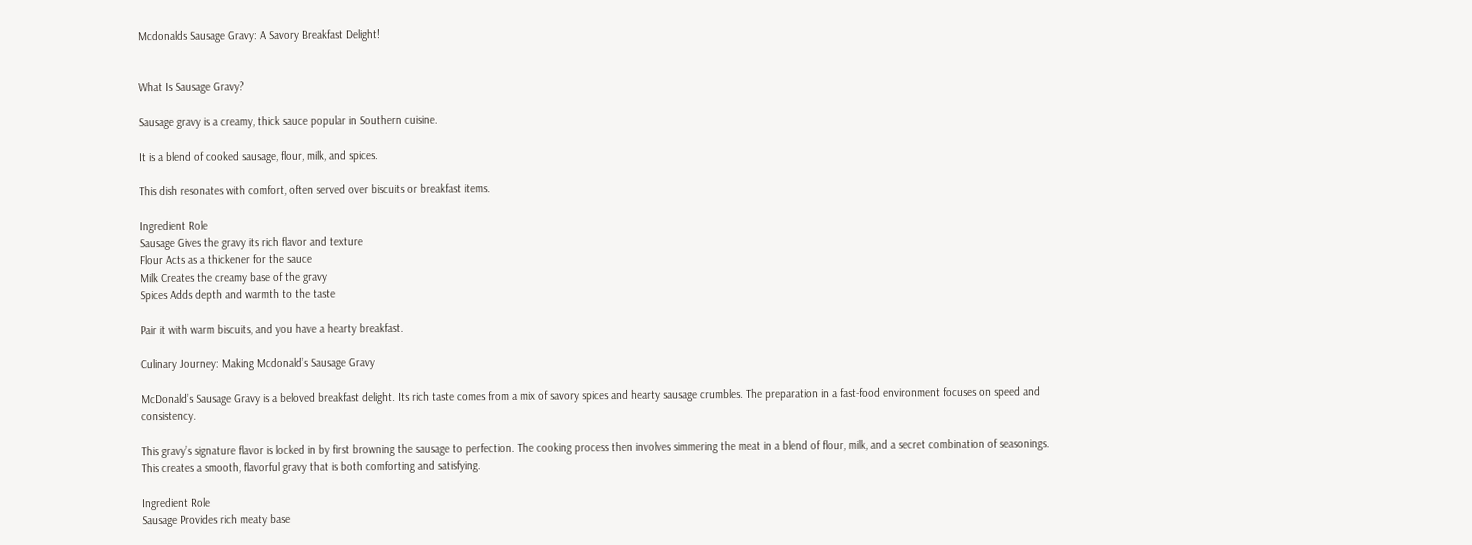Mcdonalds Sausage Gravy: A Savory Breakfast Delight!


What Is Sausage Gravy?

Sausage gravy is a creamy, thick sauce popular in Southern cuisine.

It is a blend of cooked sausage, flour, milk, and spices.

This dish resonates with comfort, often served over biscuits or breakfast items.

Ingredient Role
Sausage Gives the gravy its rich flavor and texture
Flour Acts as a thickener for the sauce
Milk Creates the creamy base of the gravy
Spices Adds depth and warmth to the taste

Pair it with warm biscuits, and you have a hearty breakfast.

Culinary Journey: Making Mcdonald’s Sausage Gravy

McDonald’s Sausage Gravy is a beloved breakfast delight. Its rich taste comes from a mix of savory spices and hearty sausage crumbles. The preparation in a fast-food environment focuses on speed and consistency.

This gravy’s signature flavor is locked in by first browning the sausage to perfection. The cooking process then involves simmering the meat in a blend of flour, milk, and a secret combination of seasonings. This creates a smooth, flavorful gravy that is both comforting and satisfying.

Ingredient Role
Sausage Provides rich meaty base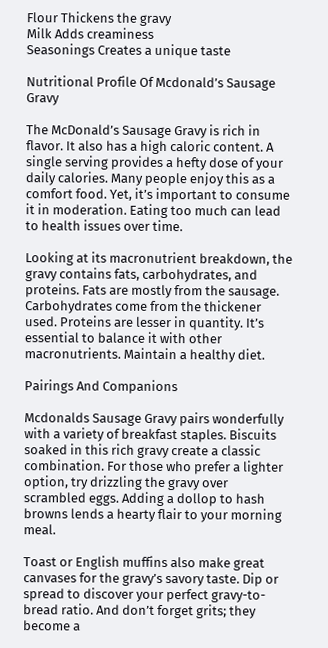Flour Thickens the gravy
Milk Adds creaminess
Seasonings Creates a unique taste

Nutritional Profile Of Mcdonald’s Sausage Gravy

The McDonald’s Sausage Gravy is rich in flavor. It also has a high caloric content. A single serving provides a hefty dose of your daily calories. Many people enjoy this as a comfort food. Yet, it’s important to consume it in moderation. Eating too much can lead to health issues over time.

Looking at its macronutrient breakdown, the gravy contains fats, carbohydrates, and proteins. Fats are mostly from the sausage. Carbohydrates come from the thickener used. Proteins are lesser in quantity. It’s essential to balance it with other macronutrients. Maintain a healthy diet.

Pairings And Companions

Mcdonalds Sausage Gravy pairs wonderfully with a variety of breakfast staples. Biscuits soaked in this rich gravy create a classic combination. For those who prefer a lighter option, try drizzling the gravy over scrambled eggs. Adding a dollop to hash browns lends a hearty flair to your morning meal.

Toast or English muffins also make great canvases for the gravy’s savory taste. Dip or spread to discover your perfect gravy-to-bread ratio. And don’t forget grits; they become a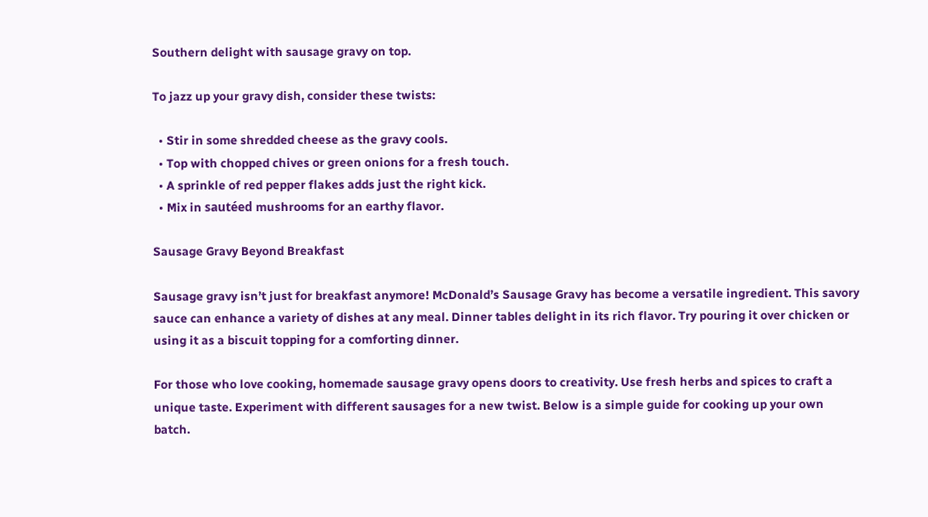Southern delight with sausage gravy on top.

To jazz up your gravy dish, consider these twists:

  • Stir in some shredded cheese as the gravy cools.
  • Top with chopped chives or green onions for a fresh touch.
  • A sprinkle of red pepper flakes adds just the right kick.
  • Mix in sautéed mushrooms for an earthy flavor.

Sausage Gravy Beyond Breakfast

Sausage gravy isn’t just for breakfast anymore! McDonald’s Sausage Gravy has become a versatile ingredient. This savory sauce can enhance a variety of dishes at any meal. Dinner tables delight in its rich flavor. Try pouring it over chicken or using it as a biscuit topping for a comforting dinner.

For those who love cooking, homemade sausage gravy opens doors to creativity. Use fresh herbs and spices to craft a unique taste. Experiment with different sausages for a new twist. Below is a simple guide for cooking up your own batch.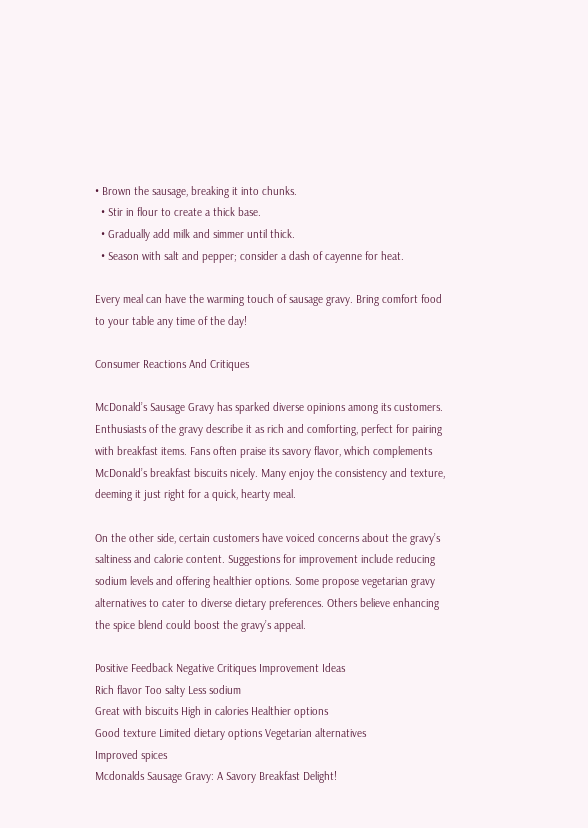• Brown the sausage, breaking it into chunks.
  • Stir in flour to create a thick base.
  • Gradually add milk and simmer until thick.
  • Season with salt and pepper; consider a dash of cayenne for heat.

Every meal can have the warming touch of sausage gravy. Bring comfort food to your table any time of the day!

Consumer Reactions And Critiques

McDonald’s Sausage Gravy has sparked diverse opinions among its customers. Enthusiasts of the gravy describe it as rich and comforting, perfect for pairing with breakfast items. Fans often praise its savory flavor, which complements McDonald’s breakfast biscuits nicely. Many enjoy the consistency and texture, deeming it just right for a quick, hearty meal.

On the other side, certain customers have voiced concerns about the gravy’s saltiness and calorie content. Suggestions for improvement include reducing sodium levels and offering healthier options. Some propose vegetarian gravy alternatives to cater to diverse dietary preferences. Others believe enhancing the spice blend could boost the gravy’s appeal.

Positive Feedback Negative Critiques Improvement Ideas
Rich flavor Too salty Less sodium
Great with biscuits High in calories Healthier options
Good texture Limited dietary options Vegetarian alternatives
Improved spices
Mcdonalds Sausage Gravy: A Savory Breakfast Delight!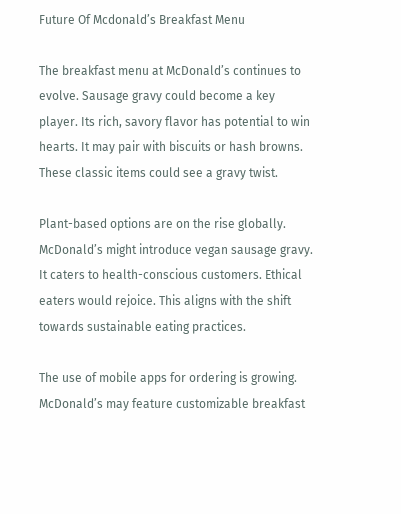Future Of Mcdonald’s Breakfast Menu

The breakfast menu at McDonald’s continues to evolve. Sausage gravy could become a key player. Its rich, savory flavor has potential to win hearts. It may pair with biscuits or hash browns. These classic items could see a gravy twist.

Plant-based options are on the rise globally. McDonald’s might introduce vegan sausage gravy. It caters to health-conscious customers. Ethical eaters would rejoice. This aligns with the shift towards sustainable eating practices.

The use of mobile apps for ordering is growing. McDonald’s may feature customizable breakfast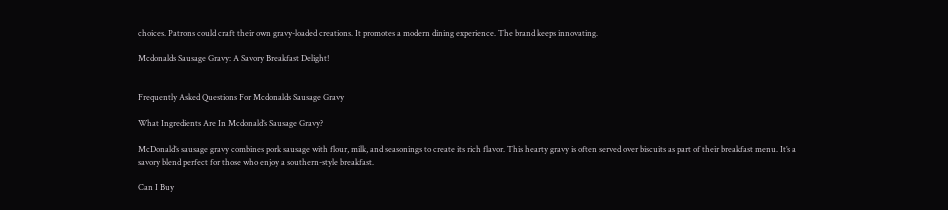choices. Patrons could craft their own gravy-loaded creations. It promotes a modern dining experience. The brand keeps innovating.

Mcdonalds Sausage Gravy: A Savory Breakfast Delight!


Frequently Asked Questions For Mcdonalds Sausage Gravy

What Ingredients Are In Mcdonald’s Sausage Gravy?

McDonald’s sausage gravy combines pork sausage with flour, milk, and seasonings to create its rich flavor. This hearty gravy is often served over biscuits as part of their breakfast menu. It’s a savory blend perfect for those who enjoy a southern-style breakfast.

Can I Buy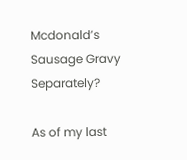Mcdonald’s Sausage Gravy Separately?

As of my last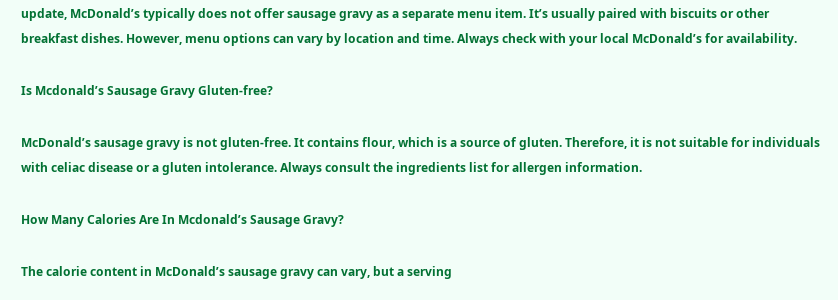update, McDonald’s typically does not offer sausage gravy as a separate menu item. It’s usually paired with biscuits or other breakfast dishes. However, menu options can vary by location and time. Always check with your local McDonald’s for availability.

Is Mcdonald’s Sausage Gravy Gluten-free?

McDonald’s sausage gravy is not gluten-free. It contains flour, which is a source of gluten. Therefore, it is not suitable for individuals with celiac disease or a gluten intolerance. Always consult the ingredients list for allergen information.

How Many Calories Are In Mcdonald’s Sausage Gravy?

The calorie content in McDonald’s sausage gravy can vary, but a serving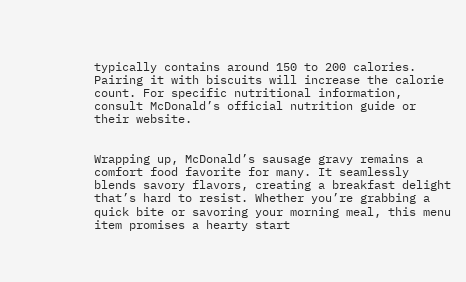typically contains around 150 to 200 calories. Pairing it with biscuits will increase the calorie count. For specific nutritional information, consult McDonald’s official nutrition guide or their website.


Wrapping up, McDonald’s sausage gravy remains a comfort food favorite for many. It seamlessly blends savory flavors, creating a breakfast delight that’s hard to resist. Whether you’re grabbing a quick bite or savoring your morning meal, this menu item promises a hearty start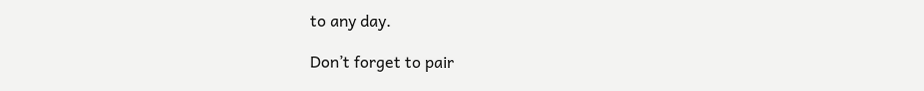to any day.

Don’t forget to pair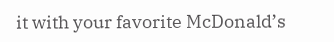it with your favorite McDonald’s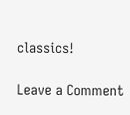classics!

Leave a Comment